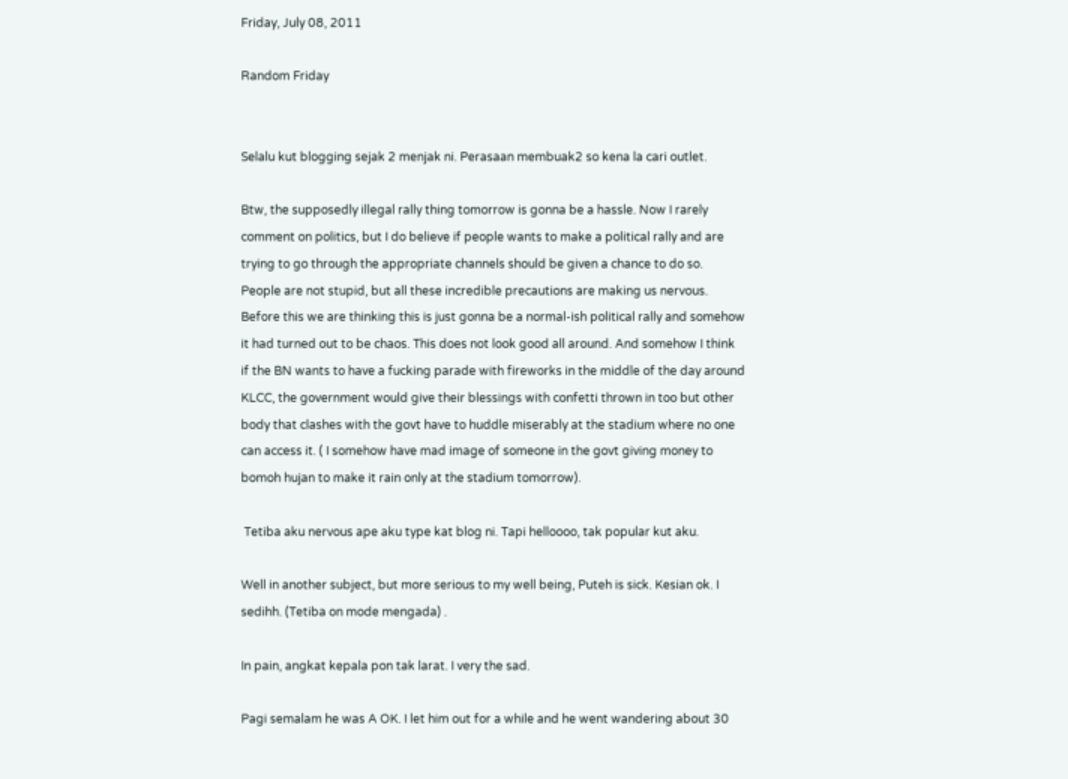Friday, July 08, 2011

Random Friday


Selalu kut blogging sejak 2 menjak ni. Perasaan membuak2 so kena la cari outlet.

Btw, the supposedly illegal rally thing tomorrow is gonna be a hassle. Now I rarely comment on politics, but I do believe if people wants to make a political rally and are trying to go through the appropriate channels should be given a chance to do so. People are not stupid, but all these incredible precautions are making us nervous. Before this we are thinking this is just gonna be a normal-ish political rally and somehow it had turned out to be chaos. This does not look good all around. And somehow I think if the BN wants to have a fucking parade with fireworks in the middle of the day around KLCC, the government would give their blessings with confetti thrown in too but other body that clashes with the govt have to huddle miserably at the stadium where no one can access it. ( I somehow have mad image of someone in the govt giving money to bomoh hujan to make it rain only at the stadium tomorrow).

 Tetiba aku nervous ape aku type kat blog ni. Tapi helloooo, tak popular kut aku.

Well in another subject, but more serious to my well being, Puteh is sick. Kesian ok. I sedihh. (Tetiba on mode mengada) .

In pain, angkat kepala pon tak larat. I very the sad.

Pagi semalam he was A OK. I let him out for a while and he went wandering about 30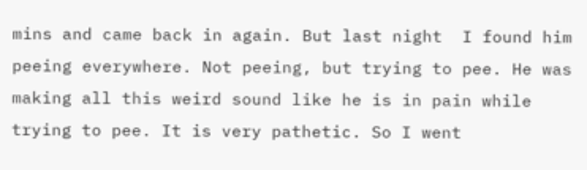mins and came back in again. But last night  I found him peeing everywhere. Not peeing, but trying to pee. He was making all this weird sound like he is in pain while trying to pee. It is very pathetic. So I went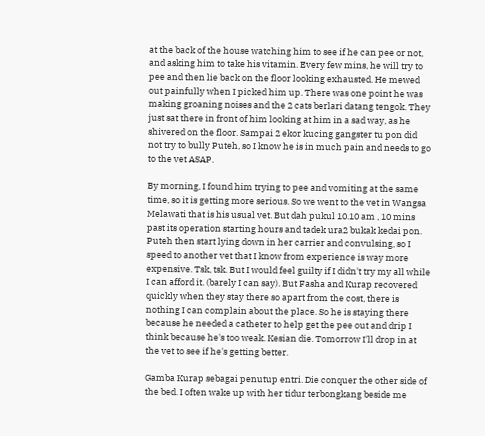at the back of the house watching him to see if he can pee or not, and asking him to take his vitamin. Every few mins, he will try to pee and then lie back on the floor looking exhausted. He mewed out painfully when I picked him up. There was one point he was making groaning noises and the 2 cats berlari datang tengok. They just sat there in front of him looking at him in a sad way, as he shivered on the floor. Sampai 2 ekor kucing gangster tu pon did not try to bully Puteh, so I know he is in much pain and needs to go to the vet ASAP.

By morning, I found him trying to pee and vomiting at the same time, so it is getting more serious. So we went to the vet in Wangsa Melawati that is his usual vet. But dah pukul 10.10 am , 10 mins past its operation starting hours and tadek ura2 bukak kedai pon. Puteh then start lying down in her carrier and convulsing, so I speed to another vet that I know from experience is way more expensive. Tsk, tsk. But I would feel guilty if I didn't try my all while I can afford it. (barely I can say). But Fasha and Kurap recovered quickly when they stay there so apart from the cost, there is nothing I can complain about the place. So he is staying there because he needed a catheter to help get the pee out and drip I think because he's too weak. Kesian die. Tomorrow I'll drop in at the vet to see if he's getting better.

Gamba Kurap sebagai penutup entri. Die conquer the other side of the bed. I often wake up with her tidur terbongkang beside me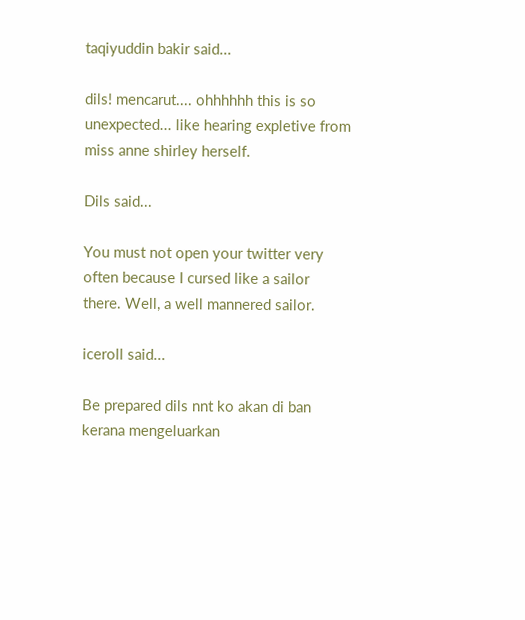taqiyuddin bakir said...

dils! mencarut.... ohhhhhh this is so unexpected... like hearing expletive from miss anne shirley herself.

Dils said...

You must not open your twitter very often because I cursed like a sailor there. Well, a well mannered sailor.

iceroll said...

Be prepared dils nnt ko akan di ban kerana mengeluarkan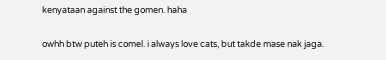kenyataan against the gomen. haha

owhh btw puteh is comel. i always love cats, but takde mase nak jaga.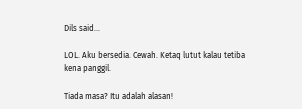Dils said...

LOL. Aku bersedia. Cewah. Ketaq lutut kalau tetiba kena panggil.

Tiada masa? Itu adalah alasan!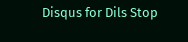Disqus for Dils Stop